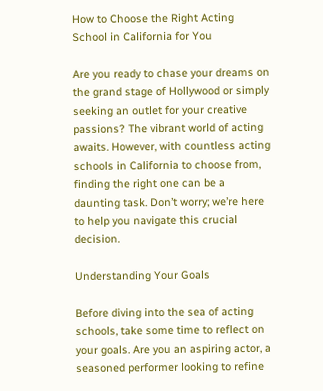How to Choose the Right Acting School in California for You

Are you ready to chase your dreams on the grand stage of Hollywood or simply seeking an outlet for your creative passions? The vibrant world of acting awaits. However, with countless acting schools in California to choose from, finding the right one can be a daunting task. Don’t worry; we’re here to help you navigate this crucial decision.

Understanding Your Goals

Before diving into the sea of acting schools, take some time to reflect on your goals. Are you an aspiring actor, a seasoned performer looking to refine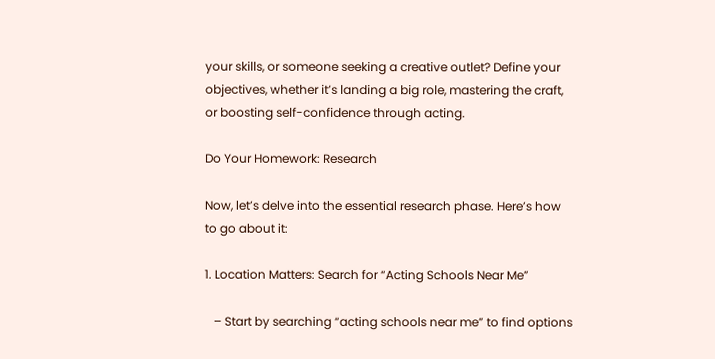your skills, or someone seeking a creative outlet? Define your objectives, whether it’s landing a big role, mastering the craft, or boosting self-confidence through acting.

Do Your Homework: Research

Now, let’s delve into the essential research phase. Here’s how to go about it:

1. Location Matters: Search for “Acting Schools Near Me”

   – Start by searching “acting schools near me” to find options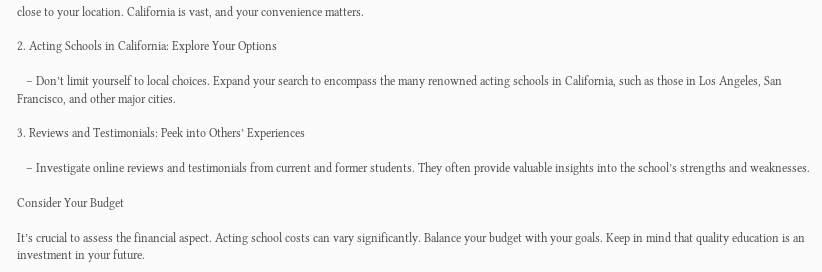close to your location. California is vast, and your convenience matters.

2. Acting Schools in California: Explore Your Options

   – Don’t limit yourself to local choices. Expand your search to encompass the many renowned acting schools in California, such as those in Los Angeles, San Francisco, and other major cities.

3. Reviews and Testimonials: Peek into Others’ Experiences

   – Investigate online reviews and testimonials from current and former students. They often provide valuable insights into the school’s strengths and weaknesses.

Consider Your Budget

It’s crucial to assess the financial aspect. Acting school costs can vary significantly. Balance your budget with your goals. Keep in mind that quality education is an investment in your future.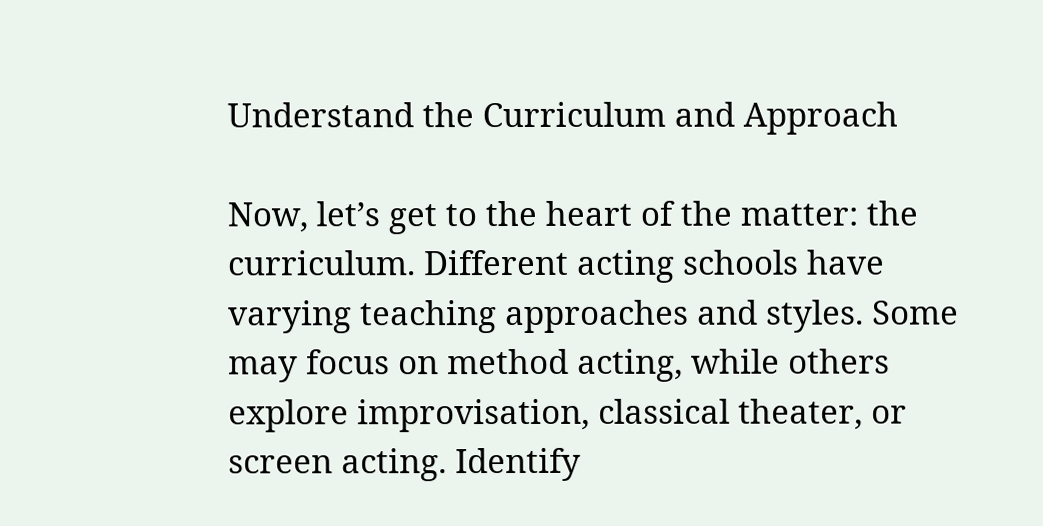Understand the Curriculum and Approach

Now, let’s get to the heart of the matter: the curriculum. Different acting schools have varying teaching approaches and styles. Some may focus on method acting, while others explore improvisation, classical theater, or screen acting. Identify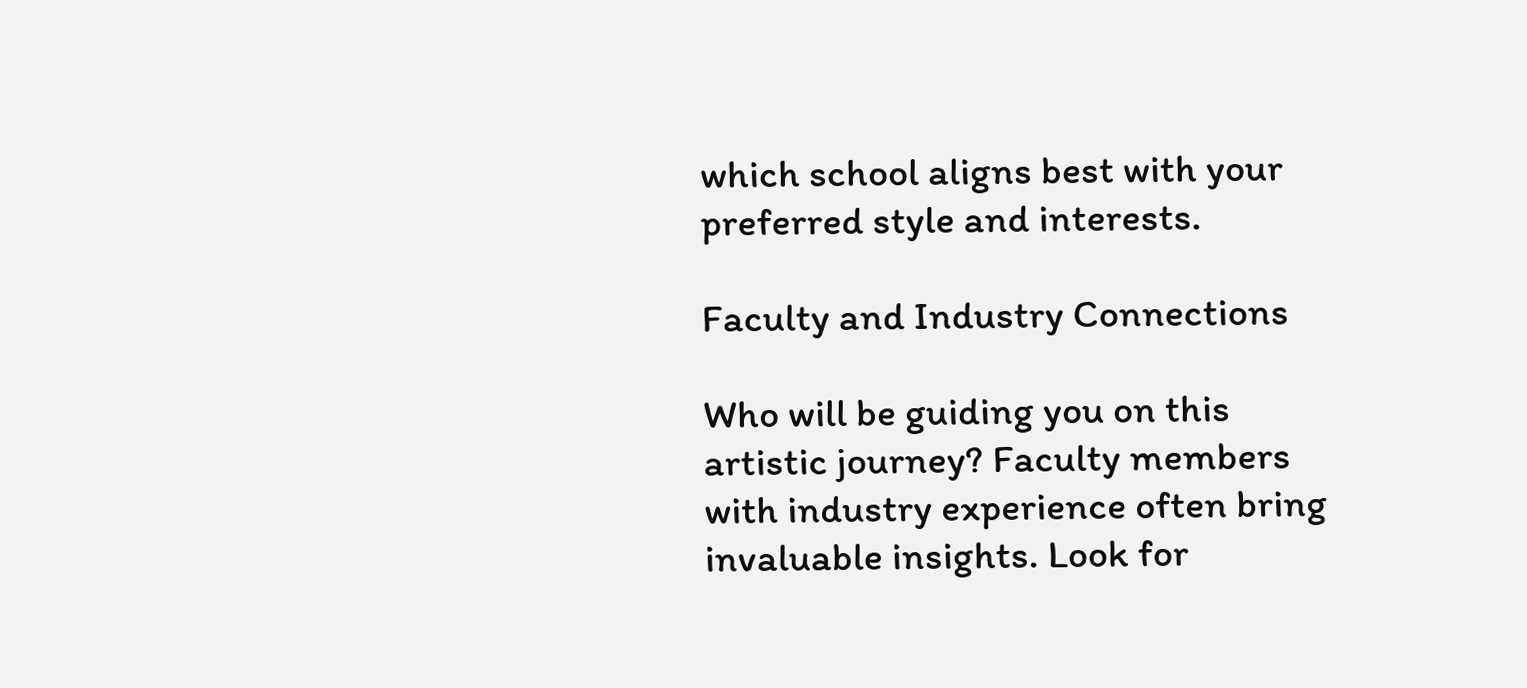which school aligns best with your preferred style and interests.

Faculty and Industry Connections

Who will be guiding you on this artistic journey? Faculty members with industry experience often bring invaluable insights. Look for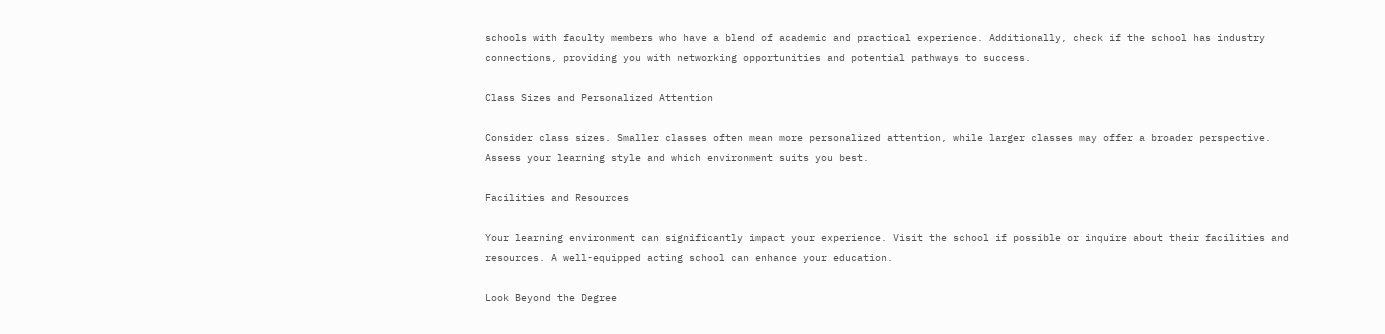schools with faculty members who have a blend of academic and practical experience. Additionally, check if the school has industry connections, providing you with networking opportunities and potential pathways to success.

Class Sizes and Personalized Attention

Consider class sizes. Smaller classes often mean more personalized attention, while larger classes may offer a broader perspective. Assess your learning style and which environment suits you best.

Facilities and Resources

Your learning environment can significantly impact your experience. Visit the school if possible or inquire about their facilities and resources. A well-equipped acting school can enhance your education.

Look Beyond the Degree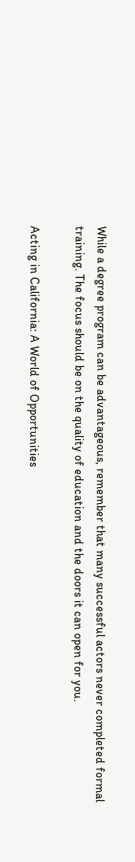While a degree program can be advantageous, remember that many successful actors never completed formal training. The focus should be on the quality of education and the doors it can open for you.

Acting in California: A World of Opportunities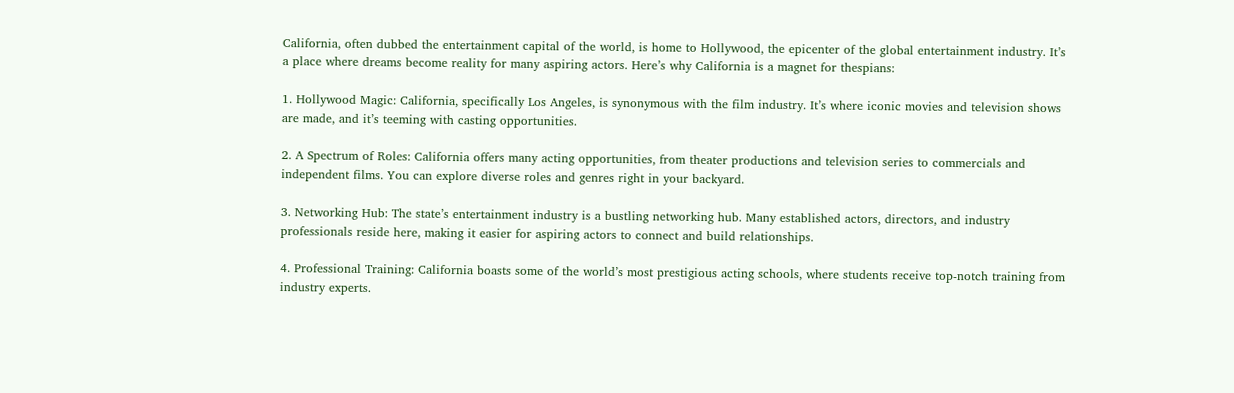California, often dubbed the entertainment capital of the world, is home to Hollywood, the epicenter of the global entertainment industry. It’s a place where dreams become reality for many aspiring actors. Here’s why California is a magnet for thespians:

1. Hollywood Magic: California, specifically Los Angeles, is synonymous with the film industry. It’s where iconic movies and television shows are made, and it’s teeming with casting opportunities.

2. A Spectrum of Roles: California offers many acting opportunities, from theater productions and television series to commercials and independent films. You can explore diverse roles and genres right in your backyard.

3. Networking Hub: The state’s entertainment industry is a bustling networking hub. Many established actors, directors, and industry professionals reside here, making it easier for aspiring actors to connect and build relationships.

4. Professional Training: California boasts some of the world’s most prestigious acting schools, where students receive top-notch training from industry experts.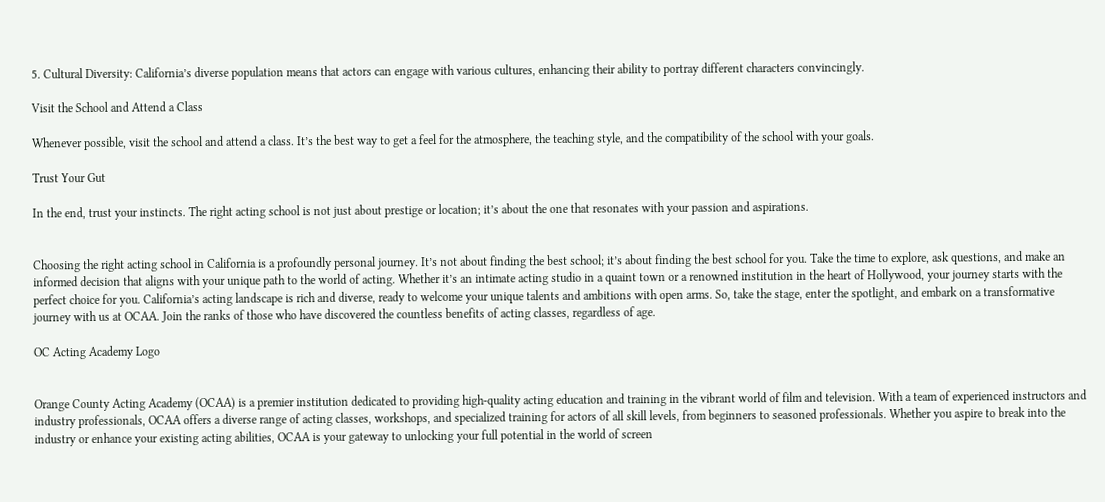5. Cultural Diversity: California’s diverse population means that actors can engage with various cultures, enhancing their ability to portray different characters convincingly.

Visit the School and Attend a Class

Whenever possible, visit the school and attend a class. It’s the best way to get a feel for the atmosphere, the teaching style, and the compatibility of the school with your goals.

Trust Your Gut

In the end, trust your instincts. The right acting school is not just about prestige or location; it’s about the one that resonates with your passion and aspirations.


Choosing the right acting school in California is a profoundly personal journey. It’s not about finding the best school; it’s about finding the best school for you. Take the time to explore, ask questions, and make an informed decision that aligns with your unique path to the world of acting. Whether it’s an intimate acting studio in a quaint town or a renowned institution in the heart of Hollywood, your journey starts with the perfect choice for you. California’s acting landscape is rich and diverse, ready to welcome your unique talents and ambitions with open arms. So, take the stage, enter the spotlight, and embark on a transformative journey with us at OCAA. Join the ranks of those who have discovered the countless benefits of acting classes, regardless of age.

OC Acting Academy Logo


Orange County Acting Academy (OCAA) is a premier institution dedicated to providing high-quality acting education and training in the vibrant world of film and television. With a team of experienced instructors and industry professionals, OCAA offers a diverse range of acting classes, workshops, and specialized training for actors of all skill levels, from beginners to seasoned professionals. Whether you aspire to break into the industry or enhance your existing acting abilities, OCAA is your gateway to unlocking your full potential in the world of screen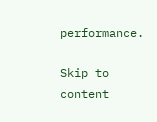performance.

Skip to content